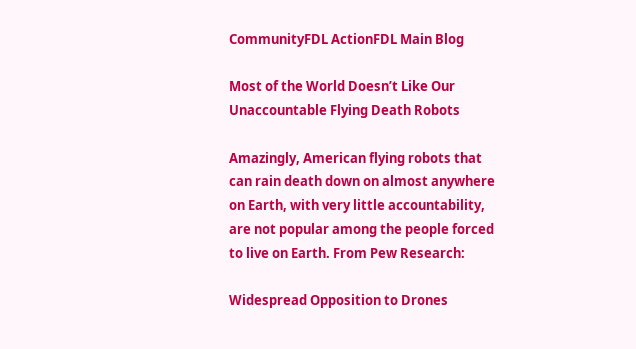CommunityFDL ActionFDL Main Blog

Most of the World Doesn’t Like Our Unaccountable Flying Death Robots

Amazingly, American flying robots that can rain death down on almost anywhere on Earth, with very little accountability, are not popular among the people forced to live on Earth. From Pew Research:

Widespread Opposition to Drones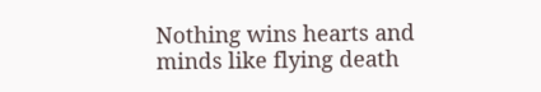Nothing wins hearts and minds like flying death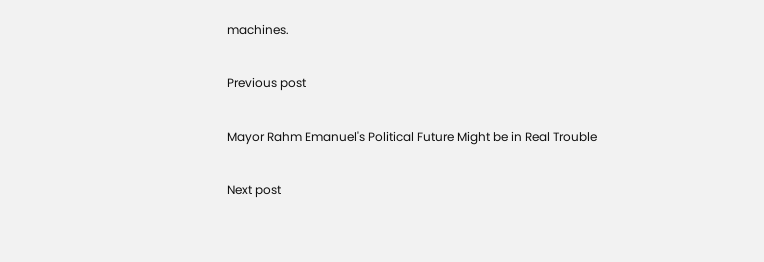machines.

Previous post

Mayor Rahm Emanuel's Political Future Might be in Real Trouble

Next post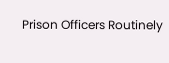Prison Officers Routinely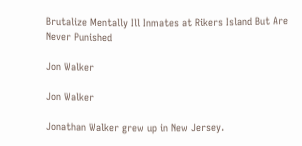Brutalize Mentally Ill Inmates at Rikers Island But Are Never Punished

Jon Walker

Jon Walker

Jonathan Walker grew up in New Jersey.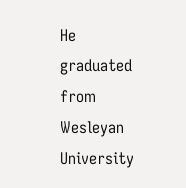He graduated from Wesleyan University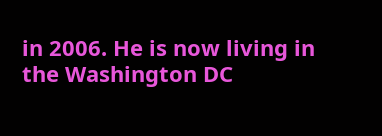in 2006. He is now living in the Washington DC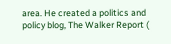area. He created a politics and policy blog, The Walker Report (